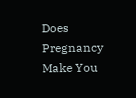Does Pregnancy Make You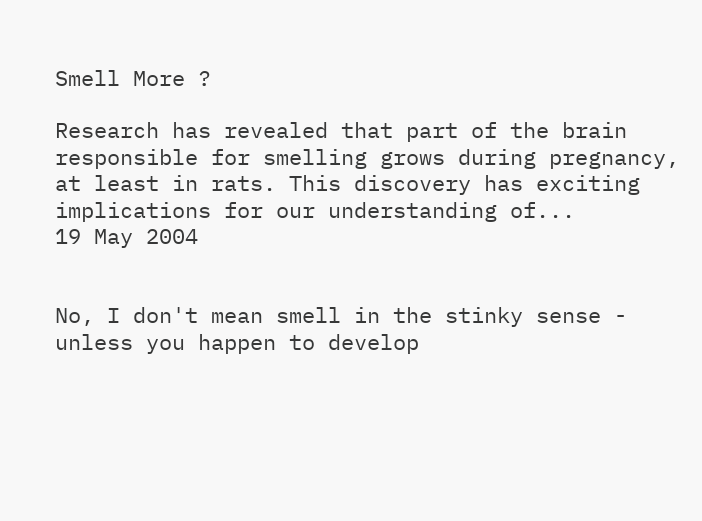Smell More ?

Research has revealed that part of the brain responsible for smelling grows during pregnancy, at least in rats. This discovery has exciting implications for our understanding of...
19 May 2004


No, I don't mean smell in the stinky sense - unless you happen to develop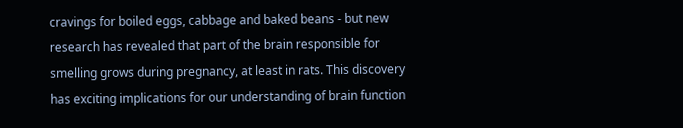cravings for boiled eggs, cabbage and baked beans - but new research has revealed that part of the brain responsible for smelling grows during pregnancy, at least in rats. This discovery has exciting implications for our understanding of brain function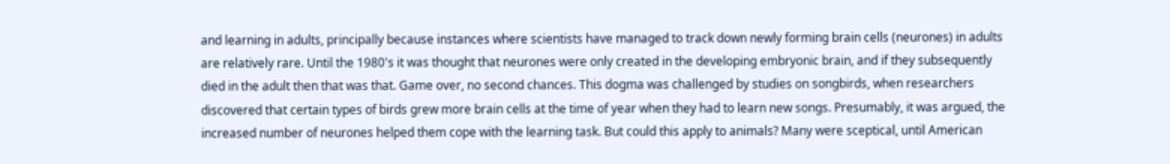and learning in adults, principally because instances where scientists have managed to track down newly forming brain cells (neurones) in adults are relatively rare. Until the 1980's it was thought that neurones were only created in the developing embryonic brain, and if they subsequently died in the adult then that was that. Game over, no second chances. This dogma was challenged by studies on songbirds, when researchers discovered that certain types of birds grew more brain cells at the time of year when they had to learn new songs. Presumably, it was argued, the increased number of neurones helped them cope with the learning task. But could this apply to animals? Many were sceptical, until American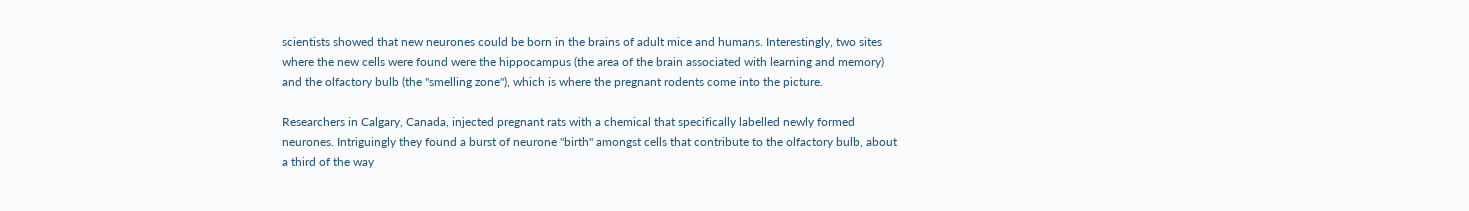scientists showed that new neurones could be born in the brains of adult mice and humans. Interestingly, two sites where the new cells were found were the hippocampus (the area of the brain associated with learning and memory) and the olfactory bulb (the "smelling zone"), which is where the pregnant rodents come into the picture.

Researchers in Calgary, Canada, injected pregnant rats with a chemical that specifically labelled newly formed neurones. Intriguingly they found a burst of neurone "birth" amongst cells that contribute to the olfactory bulb, about a third of the way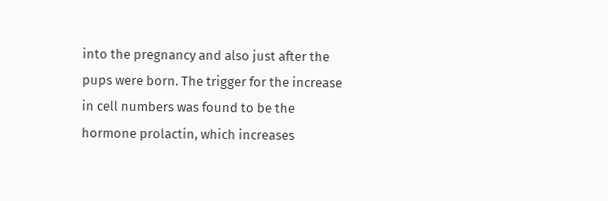into the pregnancy and also just after the pups were born. The trigger for the increase in cell numbers was found to be the hormone prolactin, which increases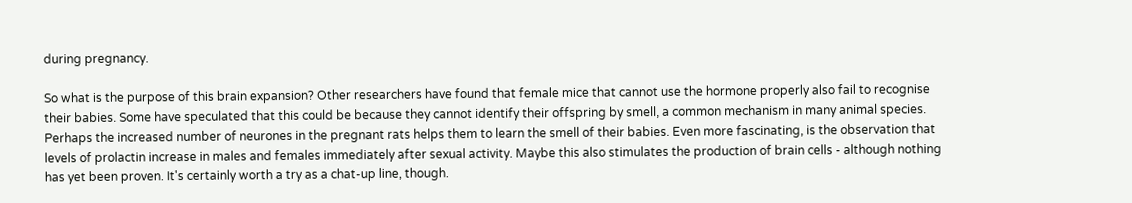during pregnancy.

So what is the purpose of this brain expansion? Other researchers have found that female mice that cannot use the hormone properly also fail to recognise their babies. Some have speculated that this could be because they cannot identify their offspring by smell, a common mechanism in many animal species. Perhaps the increased number of neurones in the pregnant rats helps them to learn the smell of their babies. Even more fascinating, is the observation that levels of prolactin increase in males and females immediately after sexual activity. Maybe this also stimulates the production of brain cells - although nothing has yet been proven. It's certainly worth a try as a chat-up line, though.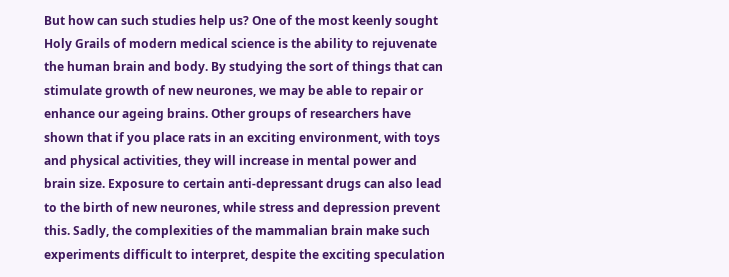But how can such studies help us? One of the most keenly sought Holy Grails of modern medical science is the ability to rejuvenate the human brain and body. By studying the sort of things that can stimulate growth of new neurones, we may be able to repair or enhance our ageing brains. Other groups of researchers have shown that if you place rats in an exciting environment, with toys and physical activities, they will increase in mental power and brain size. Exposure to certain anti-depressant drugs can also lead to the birth of new neurones, while stress and depression prevent this. Sadly, the complexities of the mammalian brain make such experiments difficult to interpret, despite the exciting speculation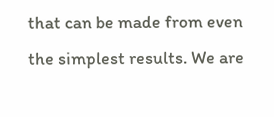that can be made from even the simplest results. We are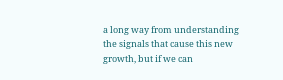a long way from understanding the signals that cause this new growth, but if we can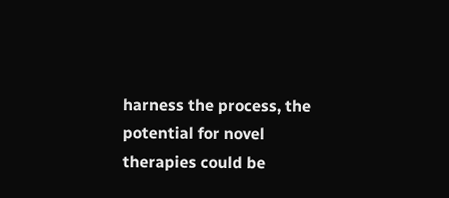harness the process, the potential for novel therapies could be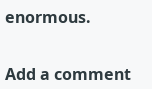enormous.


Add a comment